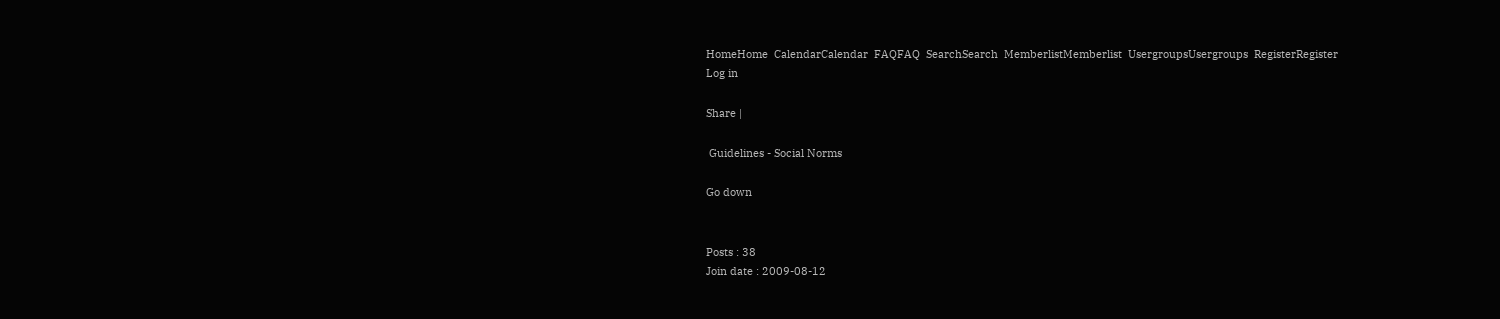HomeHome  CalendarCalendar  FAQFAQ  SearchSearch  MemberlistMemberlist  UsergroupsUsergroups  RegisterRegister  Log in

Share |

 Guidelines - Social Norms

Go down


Posts : 38
Join date : 2009-08-12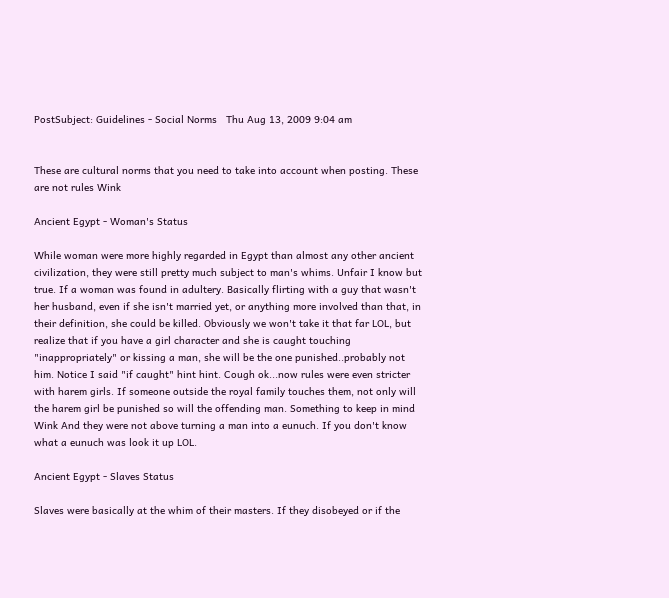PostSubject: Guidelines - Social Norms   Thu Aug 13, 2009 9:04 am


These are cultural norms that you need to take into account when posting. These are not rules Wink

Ancient Egypt - Woman's Status

While woman were more highly regarded in Egypt than almost any other ancient civilization, they were still pretty much subject to man's whims. Unfair I know but true. If a woman was found in adultery. Basically flirting with a guy that wasn't her husband, even if she isn't married yet, or anything more involved than that, in their definition, she could be killed. Obviously we won't take it that far LOL, but realize that if you have a girl character and she is caught touching "inappropriately" or kissing a man, she will be the one punished..probably not him. Notice I said "if caught" hint hint. Cough ok...now rules were even stricter with harem girls. If someone outside the royal family touches them, not only will the harem girl be punished so will the offending man. Something to keep in mind Wink And they were not above turning a man into a eunuch. If you don't know what a eunuch was look it up LOL.

Ancient Egypt - Slaves Status

Slaves were basically at the whim of their masters. If they disobeyed or if the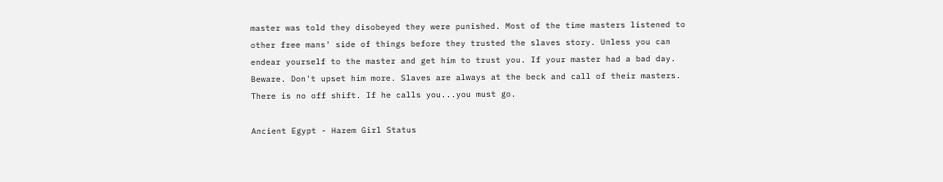master was told they disobeyed they were punished. Most of the time masters listened to other free mans' side of things before they trusted the slaves story. Unless you can endear yourself to the master and get him to trust you. If your master had a bad day. Beware. Don't upset him more. Slaves are always at the beck and call of their masters. There is no off shift. If he calls you...you must go.

Ancient Egypt - Harem Girl Status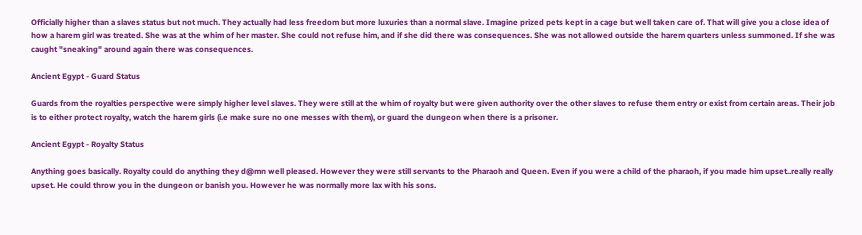Officially higher than a slaves status but not much. They actually had less freedom but more luxuries than a normal slave. Imagine prized pets kept in a cage but well taken care of. That will give you a close idea of how a harem girl was treated. She was at the whim of her master. She could not refuse him, and if she did there was consequences. She was not allowed outside the harem quarters unless summoned. If she was caught "sneaking" around again there was consequences.

Ancient Egypt - Guard Status

Guards from the royalties perspective were simply higher level slaves. They were still at the whim of royalty but were given authority over the other slaves to refuse them entry or exist from certain areas. Their job is to either protect royalty, watch the harem girls (i.e make sure no one messes with them), or guard the dungeon when there is a prisoner.

Ancient Egypt - Royalty Status

Anything goes basically. Royalty could do anything they d@mn well pleased. However they were still servants to the Pharaoh and Queen. Even if you were a child of the pharaoh, if you made him upset..really really upset. He could throw you in the dungeon or banish you. However he was normally more lax with his sons.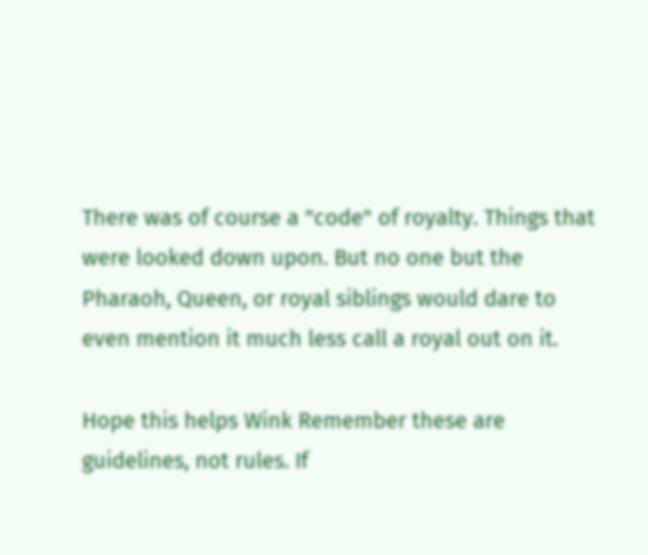There was of course a "code" of royalty. Things that were looked down upon. But no one but the Pharaoh, Queen, or royal siblings would dare to even mention it much less call a royal out on it.

Hope this helps Wink Remember these are guidelines, not rules. If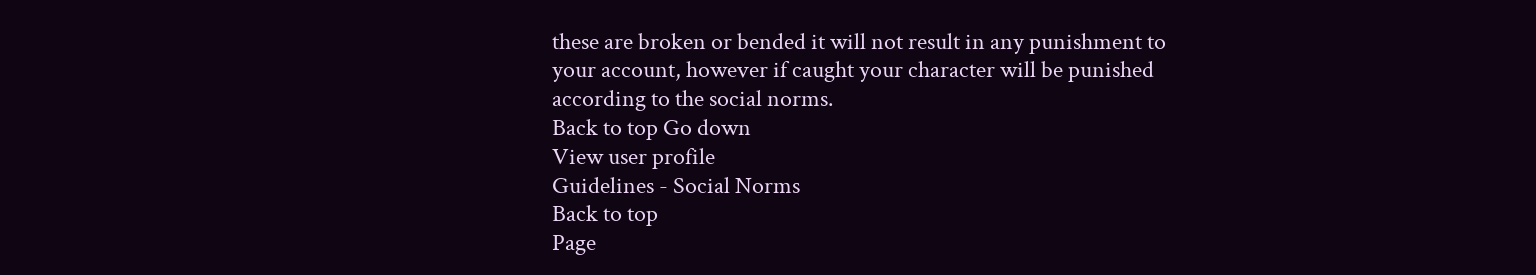these are broken or bended it will not result in any punishment to your account, however if caught your character will be punished according to the social norms.
Back to top Go down
View user profile
Guidelines - Social Norms
Back to top
Page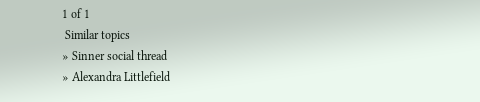1 of 1
 Similar topics
» Sinner social thread
» Alexandra Littlefield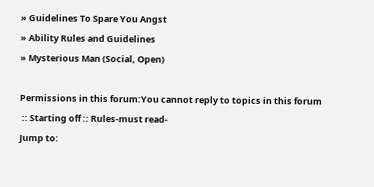» Guidelines To Spare You Angst
» Ability Rules and Guidelines
» Mysterious Man (Social, Open)

Permissions in this forum:You cannot reply to topics in this forum
 :: Starting off :: Rules-must read-
Jump to: